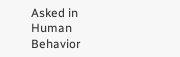Asked in
Human Behavior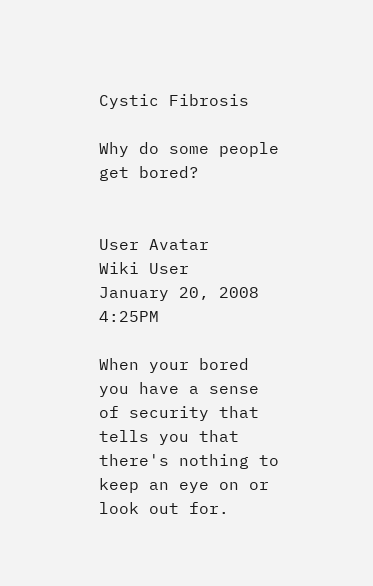Cystic Fibrosis

Why do some people get bored?


User Avatar
Wiki User
January 20, 2008 4:25PM

When your bored you have a sense of security that tells you that there's nothing to keep an eye on or look out for.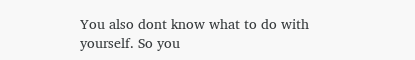You also dont know what to do with yourself. So you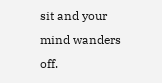sit and your mind wanders off.